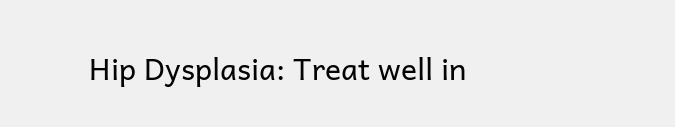Hip Dysplasia: Treat well in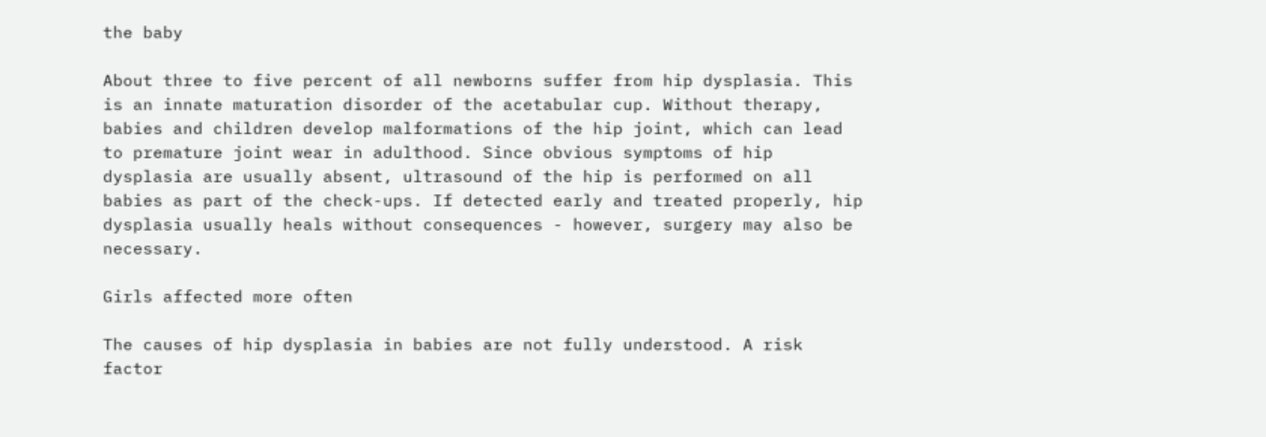the baby

About three to five percent of all newborns suffer from hip dysplasia. This is an innate maturation disorder of the acetabular cup. Without therapy, babies and children develop malformations of the hip joint, which can lead to premature joint wear in adulthood. Since obvious symptoms of hip dysplasia are usually absent, ultrasound of the hip is performed on all babies as part of the check-ups. If detected early and treated properly, hip dysplasia usually heals without consequences - however, surgery may also be necessary.

Girls affected more often

The causes of hip dysplasia in babies are not fully understood. A risk factor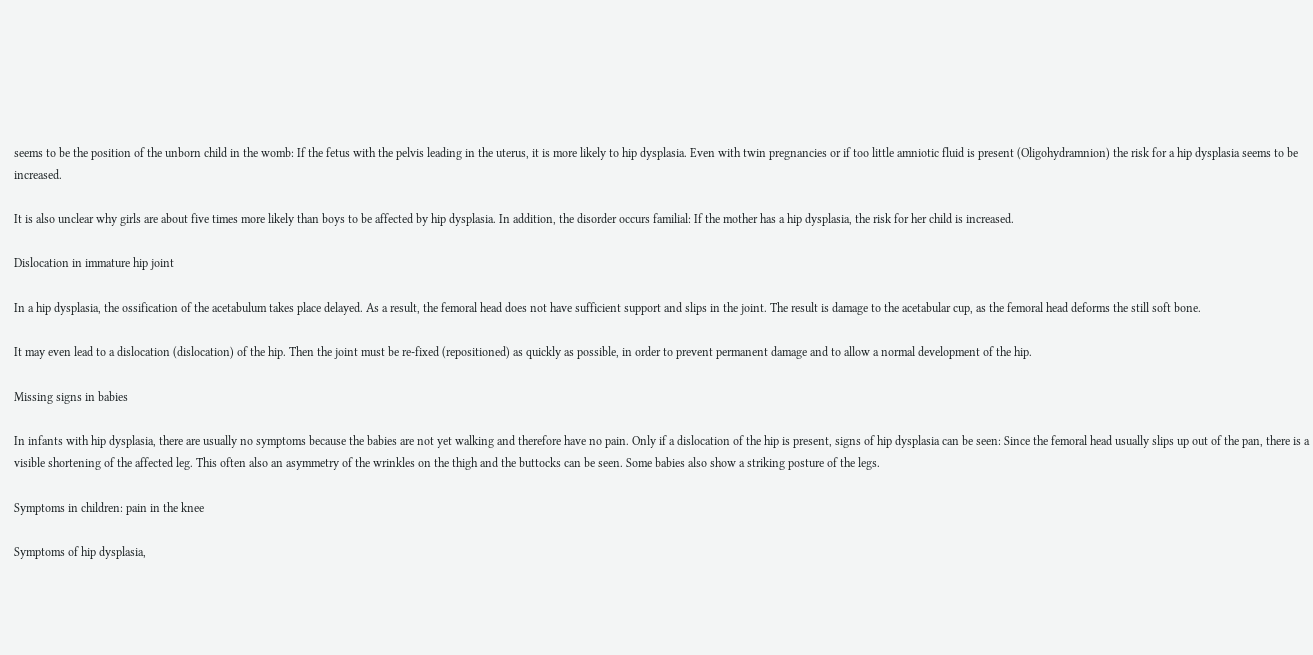seems to be the position of the unborn child in the womb: If the fetus with the pelvis leading in the uterus, it is more likely to hip dysplasia. Even with twin pregnancies or if too little amniotic fluid is present (Oligohydramnion) the risk for a hip dysplasia seems to be increased.

It is also unclear why girls are about five times more likely than boys to be affected by hip dysplasia. In addition, the disorder occurs familial: If the mother has a hip dysplasia, the risk for her child is increased.

Dislocation in immature hip joint

In a hip dysplasia, the ossification of the acetabulum takes place delayed. As a result, the femoral head does not have sufficient support and slips in the joint. The result is damage to the acetabular cup, as the femoral head deforms the still soft bone.

It may even lead to a dislocation (dislocation) of the hip. Then the joint must be re-fixed (repositioned) as quickly as possible, in order to prevent permanent damage and to allow a normal development of the hip.

Missing signs in babies

In infants with hip dysplasia, there are usually no symptoms because the babies are not yet walking and therefore have no pain. Only if a dislocation of the hip is present, signs of hip dysplasia can be seen: Since the femoral head usually slips up out of the pan, there is a visible shortening of the affected leg. This often also an asymmetry of the wrinkles on the thigh and the buttocks can be seen. Some babies also show a striking posture of the legs.

Symptoms in children: pain in the knee

Symptoms of hip dysplasia,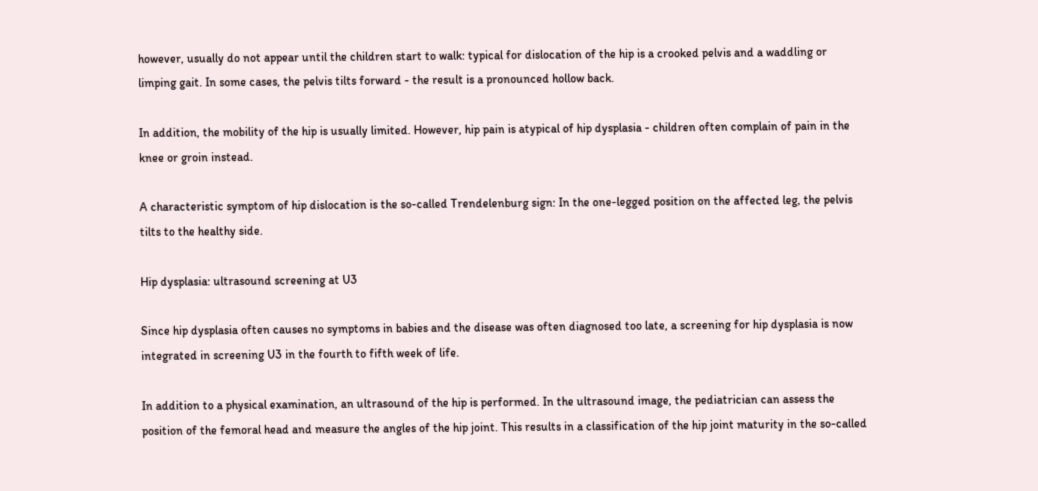however, usually do not appear until the children start to walk: typical for dislocation of the hip is a crooked pelvis and a waddling or limping gait. In some cases, the pelvis tilts forward - the result is a pronounced hollow back.

In addition, the mobility of the hip is usually limited. However, hip pain is atypical of hip dysplasia - children often complain of pain in the knee or groin instead.

A characteristic symptom of hip dislocation is the so-called Trendelenburg sign: In the one-legged position on the affected leg, the pelvis tilts to the healthy side.

Hip dysplasia: ultrasound screening at U3

Since hip dysplasia often causes no symptoms in babies and the disease was often diagnosed too late, a screening for hip dysplasia is now integrated in screening U3 in the fourth to fifth week of life.

In addition to a physical examination, an ultrasound of the hip is performed. In the ultrasound image, the pediatrician can assess the position of the femoral head and measure the angles of the hip joint. This results in a classification of the hip joint maturity in the so-called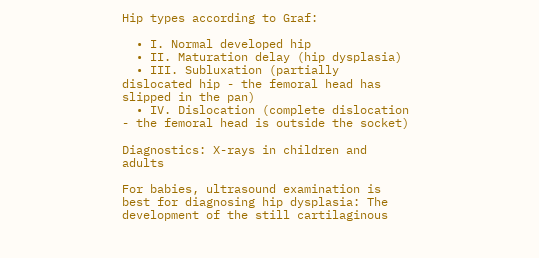Hip types according to Graf:

  • I. Normal developed hip
  • II. Maturation delay (hip dysplasia)
  • III. Subluxation (partially dislocated hip - the femoral head has slipped in the pan)
  • IV. Dislocation (complete dislocation - the femoral head is outside the socket)

Diagnostics: X-rays in children and adults

For babies, ultrasound examination is best for diagnosing hip dysplasia: The development of the still cartilaginous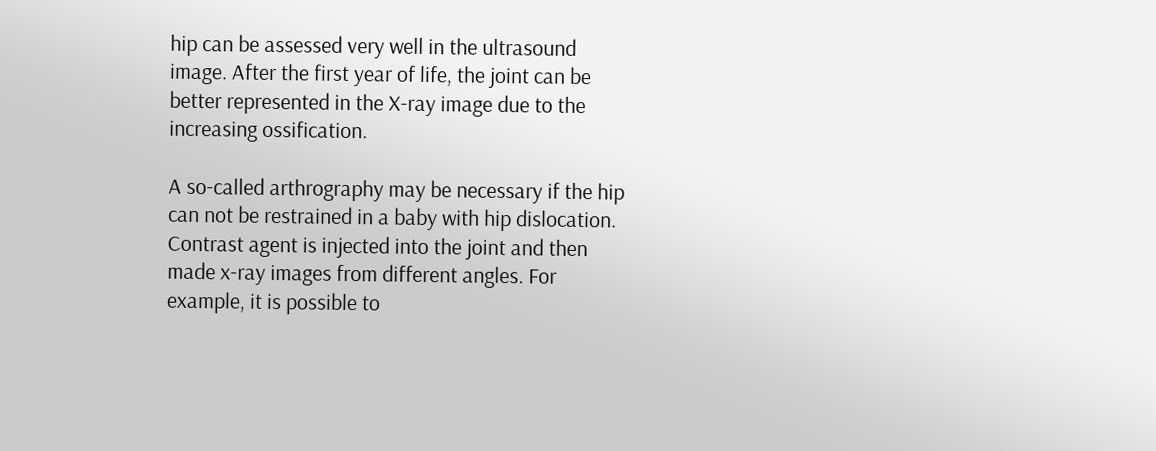hip can be assessed very well in the ultrasound image. After the first year of life, the joint can be better represented in the X-ray image due to the increasing ossification.

A so-called arthrography may be necessary if the hip can not be restrained in a baby with hip dislocation. Contrast agent is injected into the joint and then made x-ray images from different angles. For example, it is possible to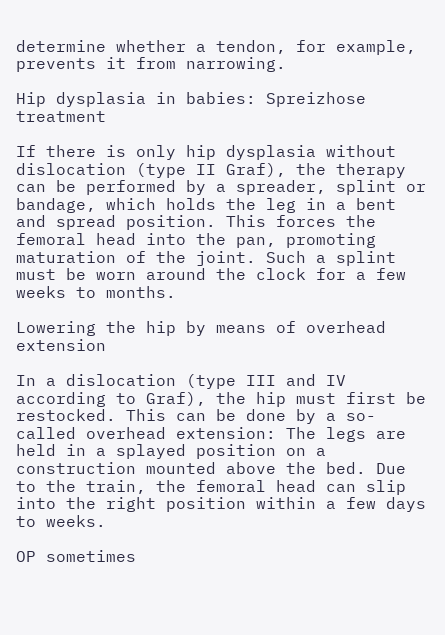determine whether a tendon, for example, prevents it from narrowing.

Hip dysplasia in babies: Spreizhose treatment

If there is only hip dysplasia without dislocation (type II Graf), the therapy can be performed by a spreader, splint or bandage, which holds the leg in a bent and spread position. This forces the femoral head into the pan, promoting maturation of the joint. Such a splint must be worn around the clock for a few weeks to months.

Lowering the hip by means of overhead extension

In a dislocation (type III and IV according to Graf), the hip must first be restocked. This can be done by a so-called overhead extension: The legs are held in a splayed position on a construction mounted above the bed. Due to the train, the femoral head can slip into the right position within a few days to weeks.

OP sometimes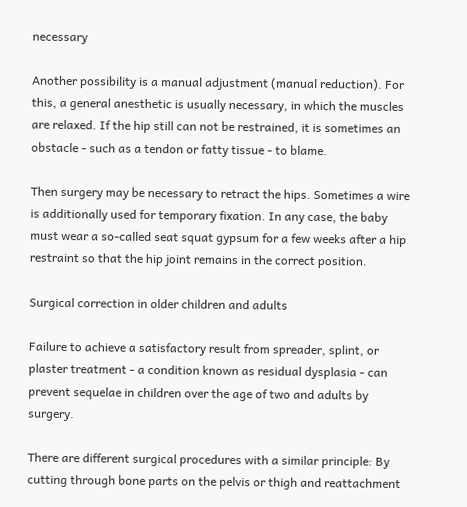necessary

Another possibility is a manual adjustment (manual reduction). For this, a general anesthetic is usually necessary, in which the muscles are relaxed. If the hip still can not be restrained, it is sometimes an obstacle - such as a tendon or fatty tissue - to blame.

Then surgery may be necessary to retract the hips. Sometimes a wire is additionally used for temporary fixation. In any case, the baby must wear a so-called seat squat gypsum for a few weeks after a hip restraint so that the hip joint remains in the correct position.

Surgical correction in older children and adults

Failure to achieve a satisfactory result from spreader, splint, or plaster treatment - a condition known as residual dysplasia - can prevent sequelae in children over the age of two and adults by surgery.

There are different surgical procedures with a similar principle: By cutting through bone parts on the pelvis or thigh and reattachment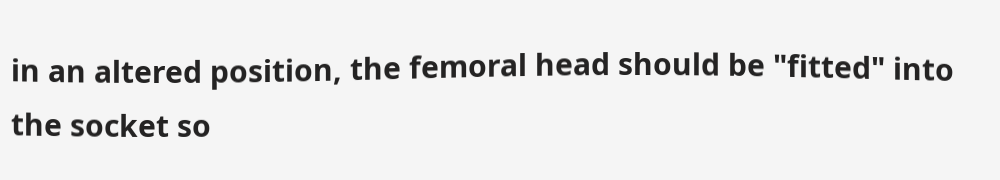in an altered position, the femoral head should be "fitted" into the socket so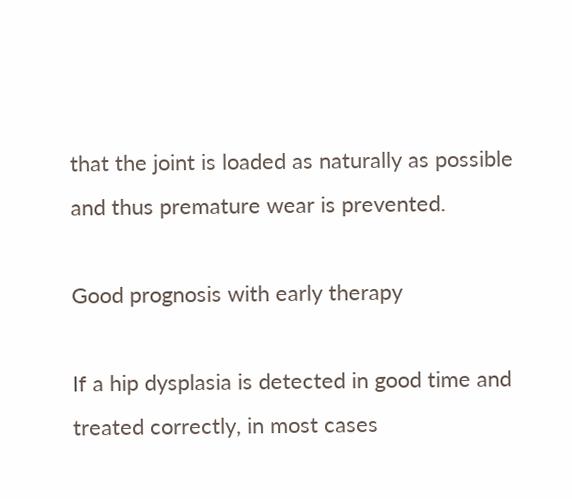that the joint is loaded as naturally as possible and thus premature wear is prevented.

Good prognosis with early therapy

If a hip dysplasia is detected in good time and treated correctly, in most cases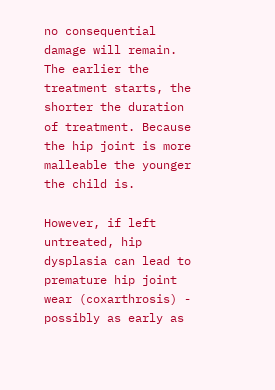no consequential damage will remain. The earlier the treatment starts, the shorter the duration of treatment. Because the hip joint is more malleable the younger the child is.

However, if left untreated, hip dysplasia can lead to premature hip joint wear (coxarthrosis) - possibly as early as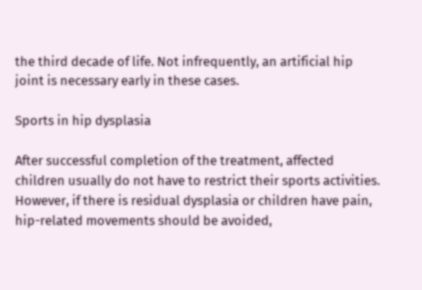the third decade of life. Not infrequently, an artificial hip joint is necessary early in these cases.

Sports in hip dysplasia

After successful completion of the treatment, affected children usually do not have to restrict their sports activities. However, if there is residual dysplasia or children have pain, hip-related movements should be avoided,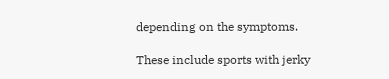depending on the symptoms.

These include sports with jerky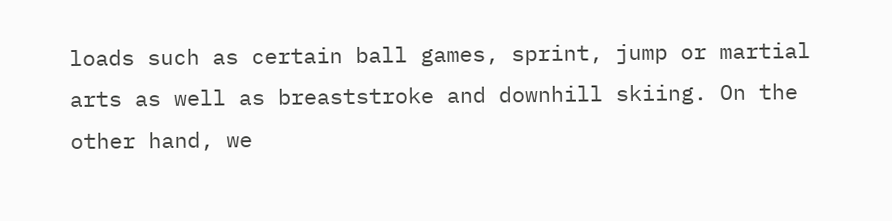loads such as certain ball games, sprint, jump or martial arts as well as breaststroke and downhill skiing. On the other hand, we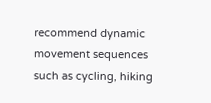recommend dynamic movement sequences such as cycling, hiking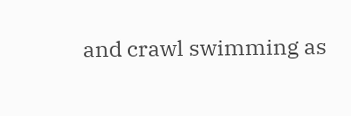and crawl swimming as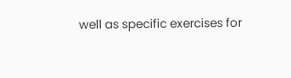well as specific exercises for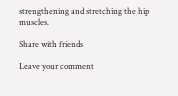strengthening and stretching the hip muscles.

Share with friends

Leave your comment